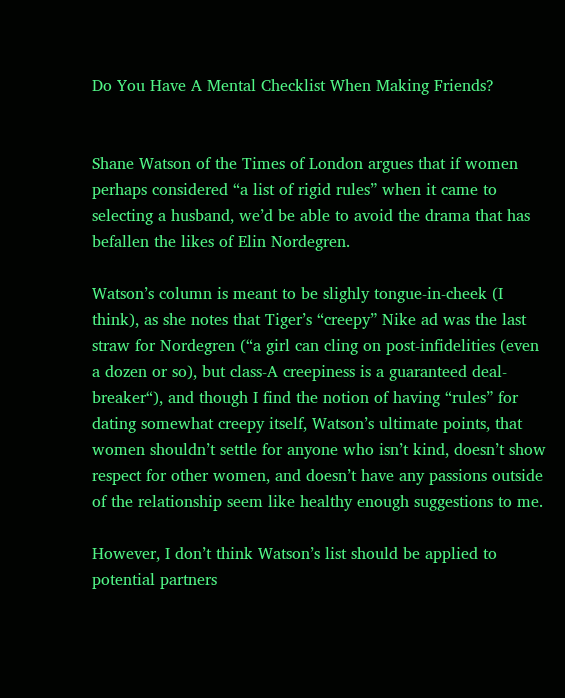Do You Have A Mental Checklist When Making Friends?


Shane Watson of the Times of London argues that if women perhaps considered “a list of rigid rules” when it came to selecting a husband, we’d be able to avoid the drama that has befallen the likes of Elin Nordegren.

Watson’s column is meant to be slighly tongue-in-cheek (I think), as she notes that Tiger’s “creepy” Nike ad was the last straw for Nordegren (“a girl can cling on post-infidelities (even a dozen or so), but class-A creepiness is a guaranteed deal-breaker“), and though I find the notion of having “rules” for dating somewhat creepy itself, Watson’s ultimate points, that women shouldn’t settle for anyone who isn’t kind, doesn’t show respect for other women, and doesn’t have any passions outside of the relationship seem like healthy enough suggestions to me.

However, I don’t think Watson’s list should be applied to potential partners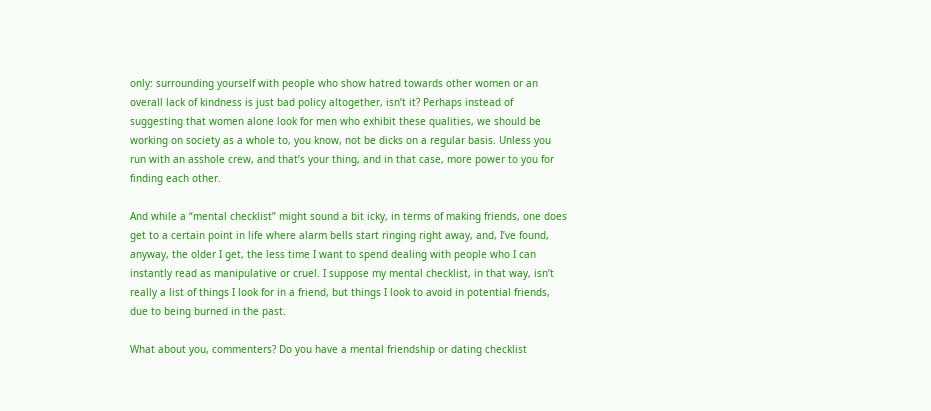only: surrounding yourself with people who show hatred towards other women or an overall lack of kindness is just bad policy altogether, isn’t it? Perhaps instead of suggesting that women alone look for men who exhibit these qualities, we should be working on society as a whole to, you know, not be dicks on a regular basis. Unless you run with an asshole crew, and that’s your thing, and in that case, more power to you for finding each other.

And while a “mental checklist” might sound a bit icky, in terms of making friends, one does get to a certain point in life where alarm bells start ringing right away, and, I’ve found, anyway, the older I get, the less time I want to spend dealing with people who I can instantly read as manipulative or cruel. I suppose my mental checklist, in that way, isn’t really a list of things I look for in a friend, but things I look to avoid in potential friends, due to being burned in the past.

What about you, commenters? Do you have a mental friendship or dating checklist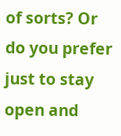of sorts? Or do you prefer just to stay open and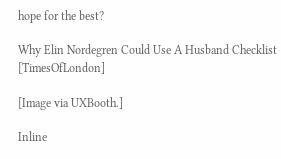hope for the best?

Why Elin Nordegren Could Use A Husband Checklist [TimesOfLondon]

[Image via UXBooth.]

Inline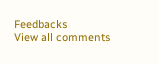Feedbacks
View all comments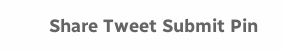Share Tweet Submit Pin